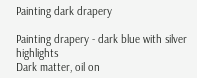Painting dark drapery

Painting drapery - dark blue with silver highlights
Dark matter, oil on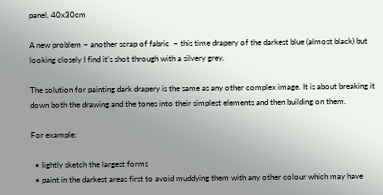panel, 40x30cm

A new problem – another scrap of fabric  – this time drapery of the darkest blue (almost black) but looking closely I find it’s shot through with a silvery grey.

The solution for painting dark drapery is the same as any other complex image. It is about breaking it down both the drawing and the tones into their simplest elements and then building on them.

For example:

  • lightly sketch the largest forms
  • paint in the darkest areas first to avoid muddying them with any other colour which may have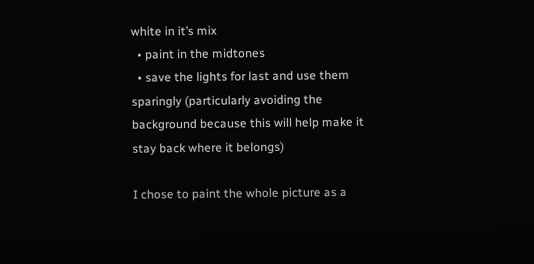white in it’s mix
  • paint in the midtones
  • save the lights for last and use them sparingly (particularly avoiding the background because this will help make it stay back where it belongs)

I chose to paint the whole picture as a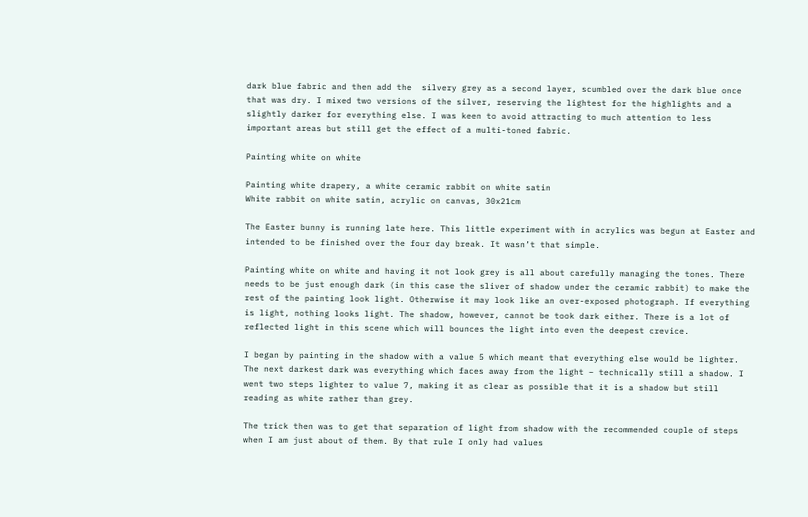dark blue fabric and then add the  silvery grey as a second layer, scumbled over the dark blue once that was dry. I mixed two versions of the silver, reserving the lightest for the highlights and a slightly darker for everything else. I was keen to avoid attracting to much attention to less important areas but still get the effect of a multi-toned fabric.

Painting white on white

Painting white drapery, a white ceramic rabbit on white satin
White rabbit on white satin, acrylic on canvas, 30x21cm

The Easter bunny is running late here. This little experiment with in acrylics was begun at Easter and intended to be finished over the four day break. It wasn’t that simple.

Painting white on white and having it not look grey is all about carefully managing the tones. There needs to be just enough dark (in this case the sliver of shadow under the ceramic rabbit) to make the rest of the painting look light. Otherwise it may look like an over-exposed photograph. If everything is light, nothing looks light. The shadow, however, cannot be took dark either. There is a lot of reflected light in this scene which will bounces the light into even the deepest crevice.

I began by painting in the shadow with a value 5 which meant that everything else would be lighter. The next darkest dark was everything which faces away from the light – technically still a shadow. I went two steps lighter to value 7, making it as clear as possible that it is a shadow but still reading as white rather than grey.

The trick then was to get that separation of light from shadow with the recommended couple of steps when I am just about of them. By that rule I only had values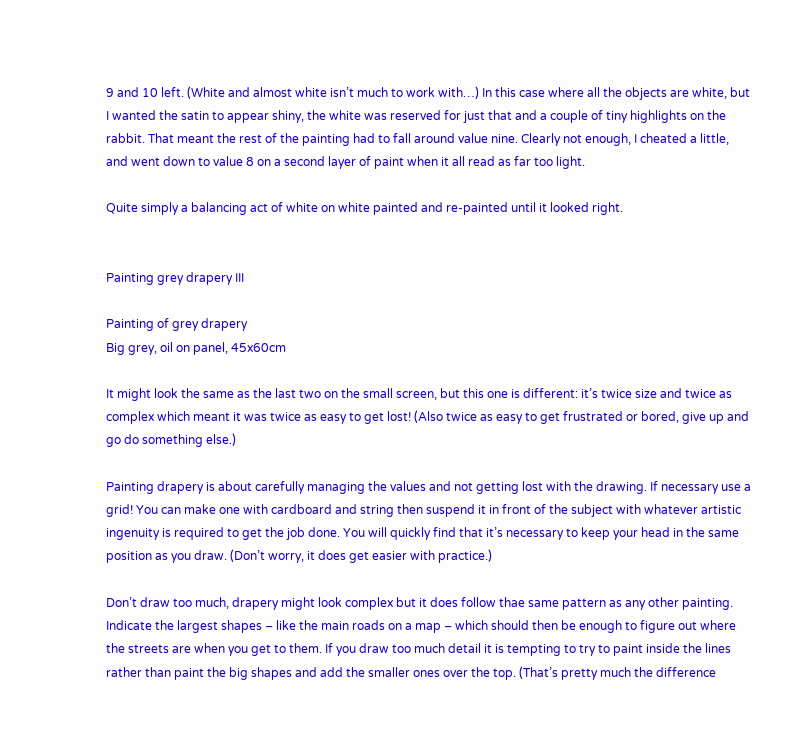9 and 10 left. (White and almost white isn’t much to work with…) In this case where all the objects are white, but I wanted the satin to appear shiny, the white was reserved for just that and a couple of tiny highlights on the rabbit. That meant the rest of the painting had to fall around value nine. Clearly not enough, I cheated a little, and went down to value 8 on a second layer of paint when it all read as far too light.

Quite simply a balancing act of white on white painted and re-painted until it looked right.


Painting grey drapery III

Painting of grey drapery
Big grey, oil on panel, 45x60cm

It might look the same as the last two on the small screen, but this one is different: it’s twice size and twice as complex which meant it was twice as easy to get lost! (Also twice as easy to get frustrated or bored, give up and go do something else.)

Painting drapery is about carefully managing the values and not getting lost with the drawing. If necessary use a grid! You can make one with cardboard and string then suspend it in front of the subject with whatever artistic ingenuity is required to get the job done. You will quickly find that it’s necessary to keep your head in the same position as you draw. (Don’t worry, it does get easier with practice.)

Don’t draw too much, drapery might look complex but it does follow thae same pattern as any other painting. Indicate the largest shapes – like the main roads on a map – which should then be enough to figure out where the streets are when you get to them. If you draw too much detail it is tempting to try to paint inside the lines rather than paint the big shapes and add the smaller ones over the top. (That’s pretty much the difference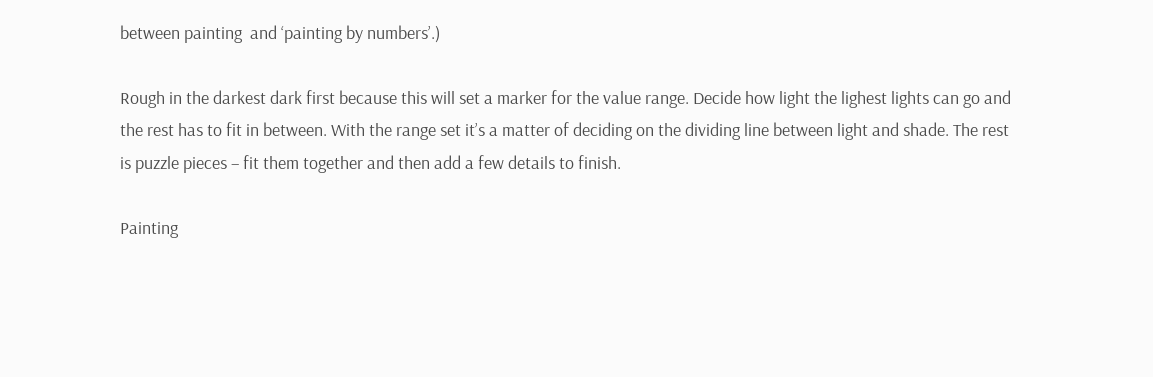between painting  and ‘painting by numbers’.)

Rough in the darkest dark first because this will set a marker for the value range. Decide how light the lighest lights can go and the rest has to fit in between. With the range set it’s a matter of deciding on the dividing line between light and shade. The rest is puzzle pieces – fit them together and then add a few details to finish.

Painting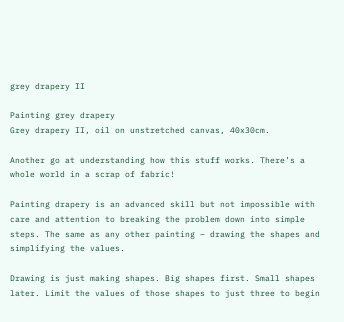grey drapery II

Painting grey drapery
Grey drapery II, oil on unstretched canvas, 40x30cm.

Another go at understanding how this stuff works. There’s a whole world in a scrap of fabric!

Painting drapery is an advanced skill but not impossible with care and attention to breaking the problem down into simple steps. The same as any other painting – drawing the shapes and simplifying the values.

Drawing is just making shapes. Big shapes first. Small shapes later. Limit the values of those shapes to just three to begin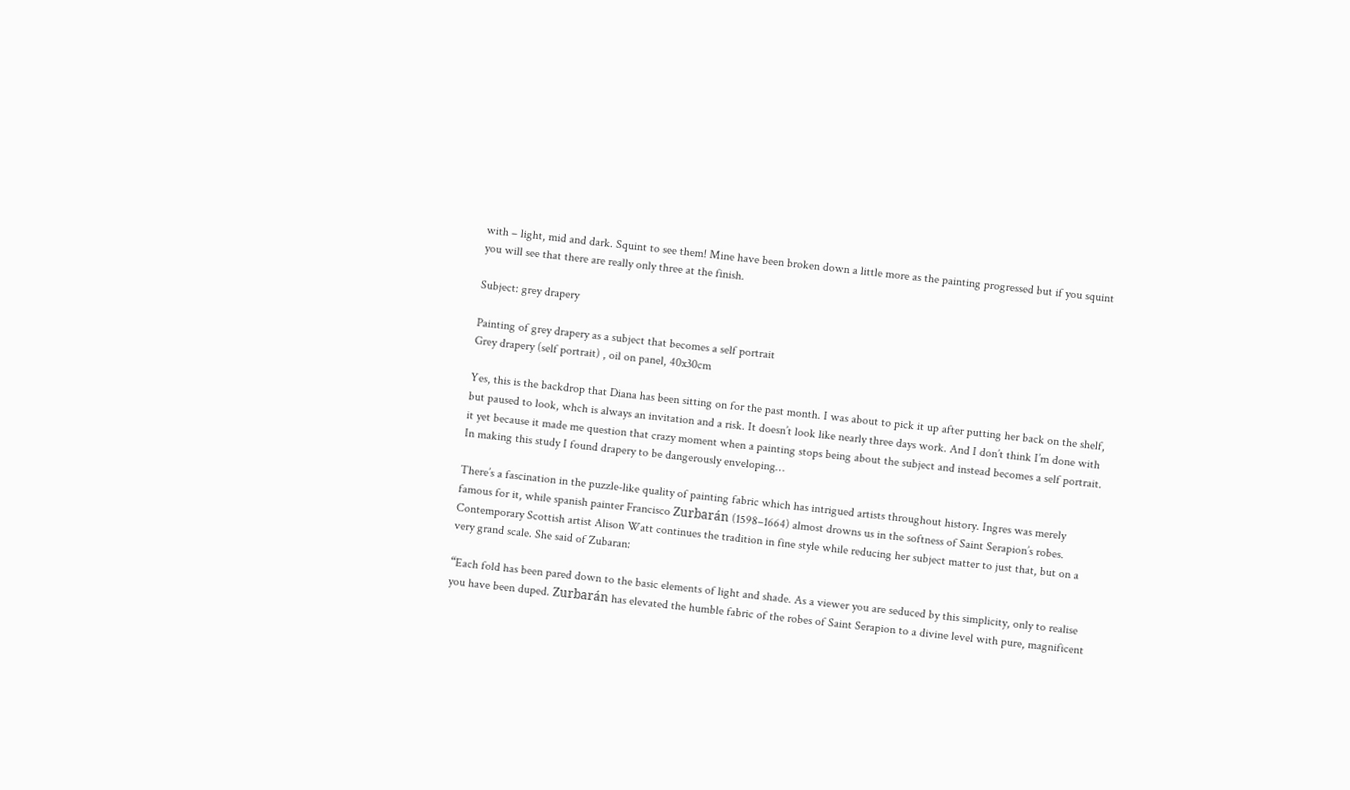with – light, mid and dark. Squint to see them! Mine have been broken down a little more as the painting progressed but if you squint you will see that there are really only three at the finish.

Subject: grey drapery

Painting of grey drapery as a subject that becomes a self portrait
Grey drapery (self portrait) , oil on panel, 40x30cm

Yes, this is the backdrop that Diana has been sitting on for the past month. I was about to pick it up after putting her back on the shelf, but paused to look, whch is always an invitation and a risk. It doesn’t look like nearly three days work. And I don’t think I’m done with it yet because it made me question that crazy moment when a painting stops being about the subject and instead becomes a self portrait. In making this study I found drapery to be dangerously enveloping…

There’s a fascination in the puzzle-like quality of painting fabric which has intrigued artists throughout history. Ingres was merely famous for it, while spanish painter Francisco Zurbarán (1598–1664) almost drowns us in the softness of Saint Serapion’s robes. Contemporary Scottish artist Alison Watt continues the tradition in fine style while reducing her subject matter to just that, but on a very grand scale. She said of Zubaran:

“Each fold has been pared down to the basic elements of light and shade. As a viewer you are seduced by this simplicity, only to realise you have been duped. Zurbarán has elevated the humble fabric of the robes of Saint Serapion to a divine level with pure, magnificent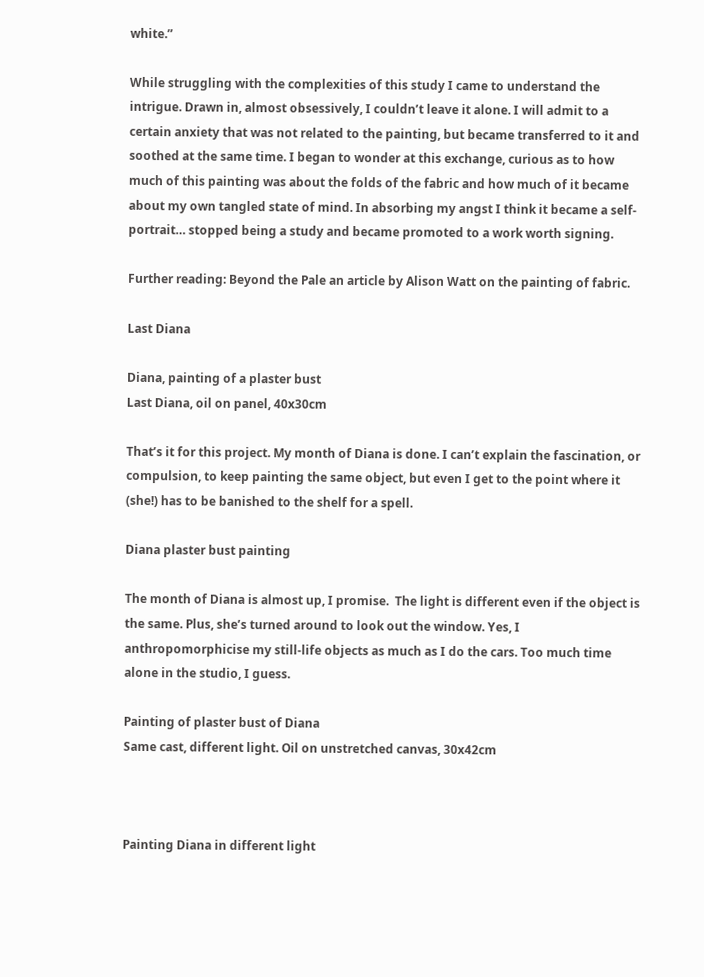white.”

While struggling with the complexities of this study I came to understand the intrigue. Drawn in, almost obsessively, I couldn’t leave it alone. I will admit to a certain anxiety that was not related to the painting, but became transferred to it and soothed at the same time. I began to wonder at this exchange, curious as to how much of this painting was about the folds of the fabric and how much of it became about my own tangled state of mind. In absorbing my angst I think it became a self-portrait… stopped being a study and became promoted to a work worth signing.

Further reading: Beyond the Pale an article by Alison Watt on the painting of fabric.

Last Diana

Diana, painting of a plaster bust
Last Diana, oil on panel, 40x30cm

That’s it for this project. My month of Diana is done. I can’t explain the fascination, or compulsion, to keep painting the same object, but even I get to the point where it (she!) has to be banished to the shelf for a spell.

Diana plaster bust painting

The month of Diana is almost up, I promise.  The light is different even if the object is the same. Plus, she’s turned around to look out the window. Yes, I anthropomorphicise my still-life objects as much as I do the cars. Too much time alone in the studio, I guess.

Painting of plaster bust of Diana
Same cast, different light. Oil on unstretched canvas, 30x42cm



Painting Diana in different light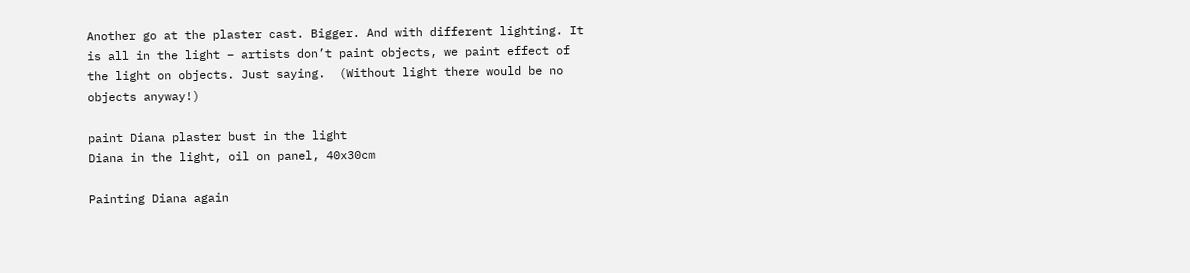Another go at the plaster cast. Bigger. And with different lighting. It is all in the light – artists don’t paint objects, we paint effect of the light on objects. Just saying.  (Without light there would be no objects anyway!)

paint Diana plaster bust in the light
Diana in the light, oil on panel, 40x30cm

Painting Diana again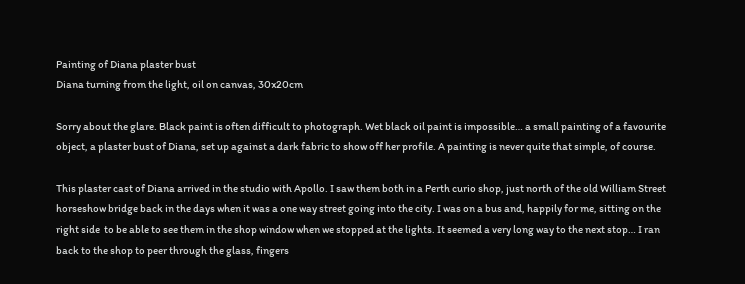Painting of Diana plaster bust
Diana turning from the light, oil on canvas, 30x20cm

Sorry about the glare. Black paint is often difficult to photograph. Wet black oil paint is impossible… a small painting of a favourite object, a plaster bust of Diana, set up against a dark fabric to show off her profile. A painting is never quite that simple, of course.

This plaster cast of Diana arrived in the studio with Apollo. I saw them both in a Perth curio shop, just north of the old William Street horseshow bridge back in the days when it was a one way street going into the city. I was on a bus and, happily for me, sitting on the right side  to be able to see them in the shop window when we stopped at the lights. It seemed a very long way to the next stop… I ran back to the shop to peer through the glass, fingers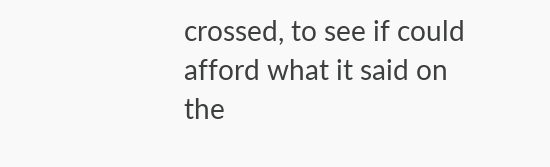crossed, to see if could afford what it said on the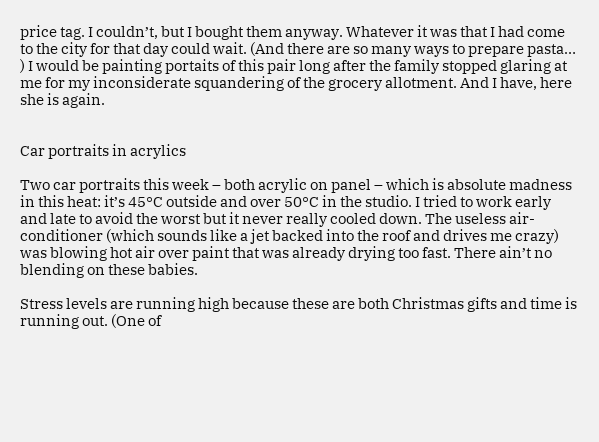price tag. I couldn’t, but I bought them anyway. Whatever it was that I had come to the city for that day could wait. (And there are so many ways to prepare pasta… ) I would be painting portaits of this pair long after the family stopped glaring at me for my inconsiderate squandering of the grocery allotment. And I have, here she is again.


Car portraits in acrylics

Two car portraits this week – both acrylic on panel – which is absolute madness in this heat: it’s 45°C outside and over 50°C in the studio. I tried to work early and late to avoid the worst but it never really cooled down. The useless air-conditioner (which sounds like a jet backed into the roof and drives me crazy) was blowing hot air over paint that was already drying too fast. There ain’t no blending on these babies.

Stress levels are running high because these are both Christmas gifts and time is running out. (One of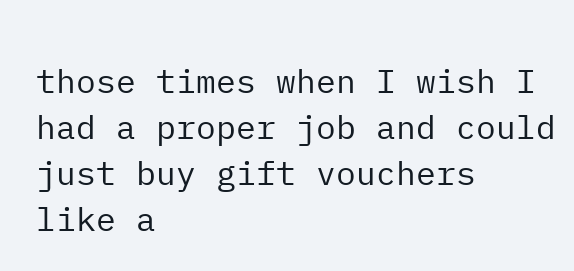those times when I wish I had a proper job and could just buy gift vouchers like a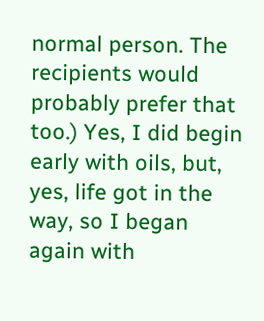normal person. The recipients would probably prefer that too.) Yes, I did begin early with oils, but, yes, life got in the way, so I began again with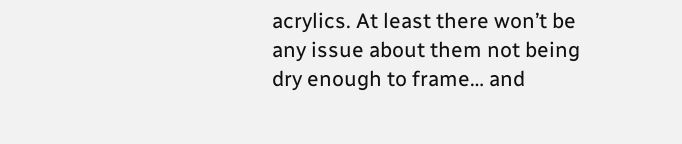acrylics. At least there won’t be any issue about them not being dry enough to frame… and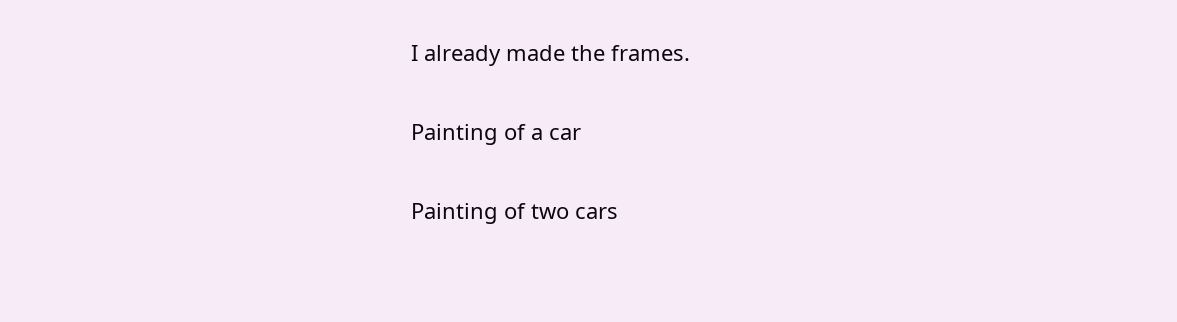I already made the frames.

Painting of a car

Painting of two cars